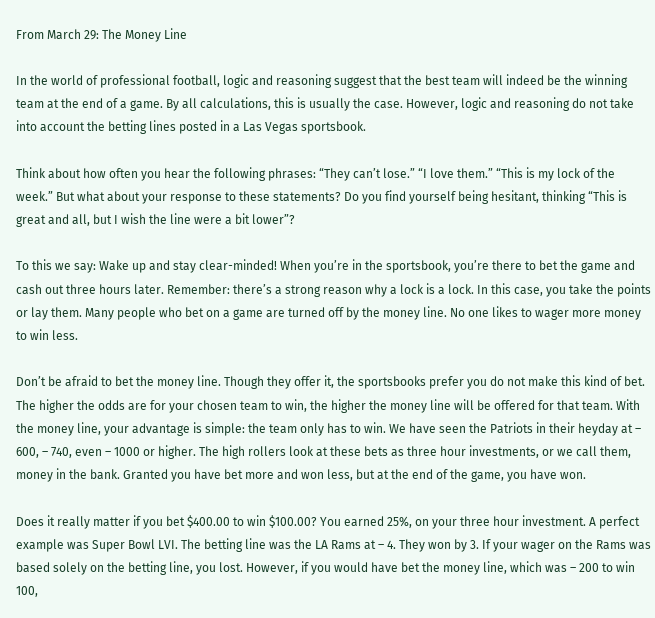From March 29: The Money Line

In the world of professional football, logic and reasoning suggest that the best team will indeed be the winning team at the end of a game. By all calculations, this is usually the case. However, logic and reasoning do not take into account the betting lines posted in a Las Vegas sportsbook.

Think about how often you hear the following phrases: “They can’t lose.” “I love them.” “This is my lock of the week.” But what about your response to these statements? Do you find yourself being hesitant, thinking “This is great and all, but I wish the line were a bit lower”?

To this we say: Wake up and stay clear-minded! When you’re in the sportsbook, you’re there to bet the game and cash out three hours later. Remember: there’s a strong reason why a lock is a lock. In this case, you take the points or lay them. Many people who bet on a game are turned off by the money line. No one likes to wager more money to win less.

Don’t be afraid to bet the money line. Though they offer it, the sportsbooks prefer you do not make this kind of bet. The higher the odds are for your chosen team to win, the higher the money line will be offered for that team. With the money line, your advantage is simple: the team only has to win. We have seen the Patriots in their heyday at – 600, – 740, even – 1000 or higher. The high rollers look at these bets as three hour investments, or we call them, money in the bank. Granted you have bet more and won less, but at the end of the game, you have won.

Does it really matter if you bet $400.00 to win $100.00? You earned 25%, on your three hour investment. A perfect example was Super Bowl LVI. The betting line was the LA Rams at – 4. They won by 3. If your wager on the Rams was based solely on the betting line, you lost. However, if you would have bet the money line, which was – 200 to win 100,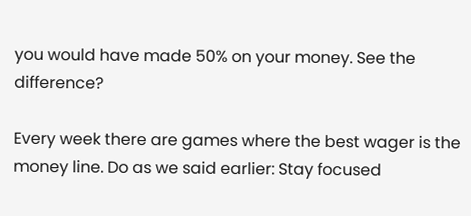you would have made 50% on your money. See the difference?

Every week there are games where the best wager is the money line. Do as we said earlier: Stay focused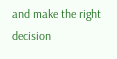and make the right decision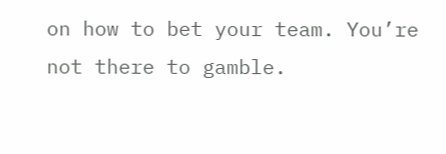on how to bet your team. You’re not there to gamble.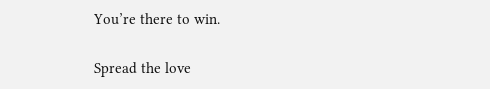You’re there to win.

Spread the love